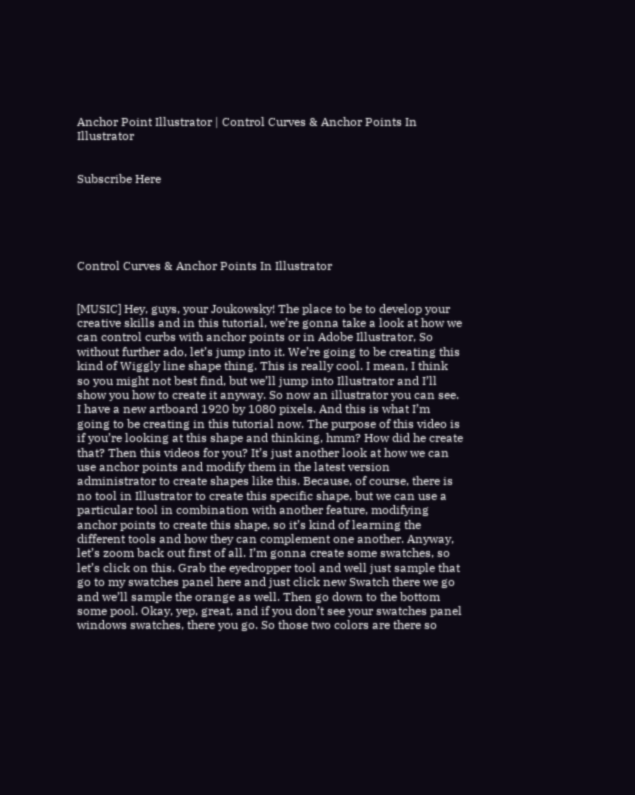Anchor Point Illustrator | Control Curves & Anchor Points In Illustrator


Subscribe Here





Control Curves & Anchor Points In Illustrator


[MUSIC] Hey, guys, your Joukowsky! The place to be to develop your creative skills and in this tutorial, we’re gonna take a look at how we can control curbs with anchor points or in Adobe Illustrator, So without further ado, let’s jump into it. We’re going to be creating this kind of Wiggly line shape thing. This is really cool. I mean, I think so you might not best find, but we’ll jump into Illustrator and I’ll show you how to create it anyway. So now an illustrator you can see. I have a new artboard 1920 by 1080 pixels. And this is what I’m going to be creating in this tutorial now. The purpose of this video is if you’re looking at this shape and thinking, hmm? How did he create that? Then this videos for you? It’s just another look at how we can use anchor points and modify them in the latest version administrator to create shapes like this. Because, of course, there is no tool in Illustrator to create this specific shape, but we can use a particular tool in combination with another feature, modifying anchor points to create this shape, so it’s kind of learning the different tools and how they can complement one another. Anyway, let’s zoom back out first of all. I’m gonna create some swatches, so let’s click on this. Grab the eyedropper tool and well just sample that go to my swatches panel here and just click new Swatch there we go and we’ll sample the orange as well. Then go down to the bottom some pool. Okay, yep, great, and if you don’t see your swatches panel windows swatches, there you go. So those two colors are there so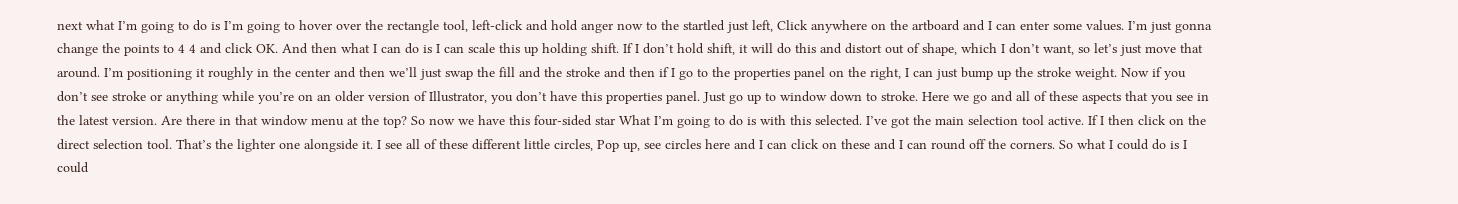next what I’m going to do is I’m going to hover over the rectangle tool, left-click and hold anger now to the startled just left, Click anywhere on the artboard and I can enter some values. I’m just gonna change the points to 4 4 and click OK. And then what I can do is I can scale this up holding shift. If I don’t hold shift, it will do this and distort out of shape, which I don’t want, so let’s just move that around. I’m positioning it roughly in the center and then we’ll just swap the fill and the stroke and then if I go to the properties panel on the right, I can just bump up the stroke weight. Now if you don’t see stroke or anything while you’re on an older version of Illustrator, you don’t have this properties panel. Just go up to window down to stroke. Here we go and all of these aspects that you see in the latest version. Are there in that window menu at the top? So now we have this four-sided star What I’m going to do is with this selected. I’ve got the main selection tool active. If I then click on the direct selection tool. That’s the lighter one alongside it. I see all of these different little circles, Pop up, see circles here and I can click on these and I can round off the corners. So what I could do is I could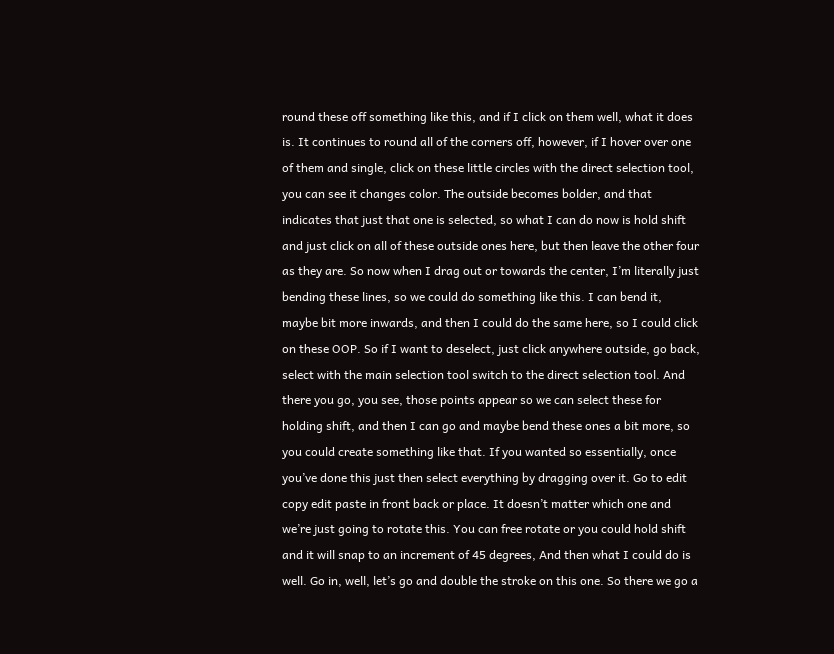round these off something like this, and if I click on them well, what it does is. It continues to round all of the corners off, however, if I hover over one of them and single, click on these little circles with the direct selection tool, you can see it changes color. The outside becomes bolder, and that indicates that just that one is selected, so what I can do now is hold shift and just click on all of these outside ones here, but then leave the other four as they are. So now when I drag out or towards the center, I’m literally just bending these lines, so we could do something like this. I can bend it, maybe bit more inwards, and then I could do the same here, so I could click on these OOP. So if I want to deselect, just click anywhere outside, go back, select with the main selection tool switch to the direct selection tool. And there you go, you see, those points appear so we can select these for holding shift, and then I can go and maybe bend these ones a bit more, so you could create something like that. If you wanted so essentially, once you’ve done this just then select everything by dragging over it. Go to edit copy edit paste in front back or place. It doesn’t matter which one and we’re just going to rotate this. You can free rotate or you could hold shift and it will snap to an increment of 45 degrees, And then what I could do is well. Go in, well, let’s go and double the stroke on this one. So there we go a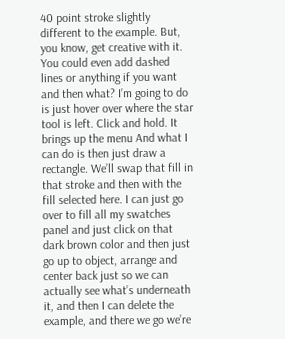40 point stroke slightly different to the example. But, you know, get creative with it. You could even add dashed lines or anything if you want and then what? I’m going to do is just hover over where the star tool is left. Click and hold. It brings up the menu And what I can do is then just draw a rectangle. We’ll swap that fill in that stroke and then with the fill selected here. I can just go over to fill all my swatches panel and just click on that dark brown color and then just go up to object, arrange and center back just so we can actually see what’s underneath it, and then I can delete the example, and there we go we’re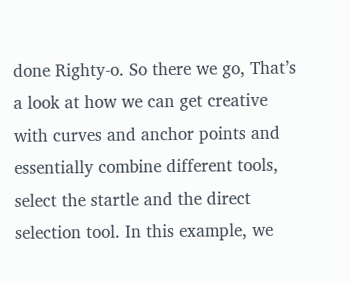done Righty-o. So there we go, That’s a look at how we can get creative with curves and anchor points and essentially combine different tools, select the startle and the direct selection tool. In this example, we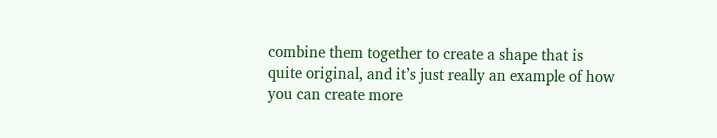combine them together to create a shape that is quite original, and it’s just really an example of how you can create more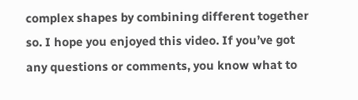complex shapes by combining different together so. I hope you enjoyed this video. If you’ve got any questions or comments, you know what to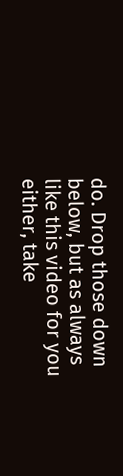do. Drop those down below, but as always like this video for you either, take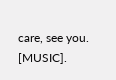care, see you. [MUSIC].